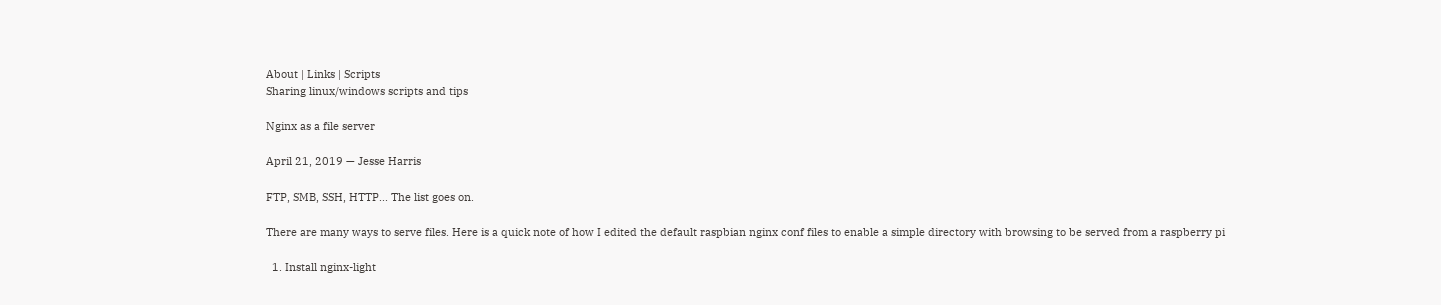About | Links | Scripts
Sharing linux/windows scripts and tips

Nginx as a file server

April 21, 2019 — Jesse Harris

FTP, SMB, SSH, HTTP... The list goes on.

There are many ways to serve files. Here is a quick note of how I edited the default raspbian nginx conf files to enable a simple directory with browsing to be served from a raspberry pi

  1. Install nginx-light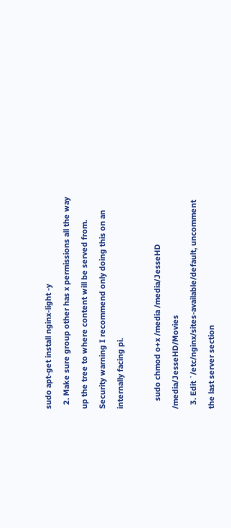sudo apt-get install nginx-light -y
  2. Make sure group other has x permissions all the way up the tree to where content will be served from. Security warning I recommend only doing this on an internally facing pi.

    sudo chmod o+x /media /media/JesseHD /media/JesseHD/Movies
  3. Edit `/etc/nginx/sites-available/default, uncomment the last server section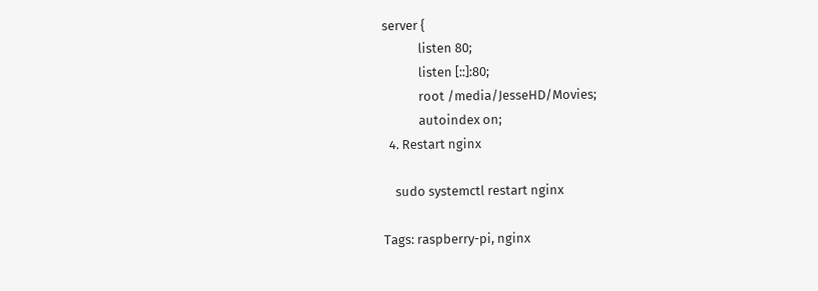server {
            listen 80;
            listen [::]:80;
            root /media/JesseHD/Movies;
            autoindex on;
  4. Restart nginx

    sudo systemctl restart nginx

Tags: raspberry-pi, nginx